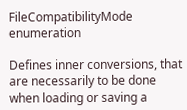FileCompatibilityMode enumeration

Defines inner conversions, that are necessarily to be done when loading or saving a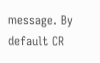message. By default CR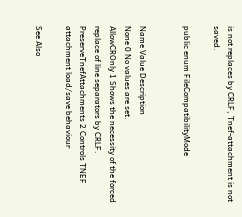is not replaces by CRLF, Tnef-attachment is not saved.

public enum FileCompatibilityMode


Name Value Description
None 0 No values are set.
AllowCROnly 1 Shows the necessity of the forced replace of line separators by CRLF.
PreserveTnefAttachments 2 Controls TNEF attachment load/save behaviour

See Also